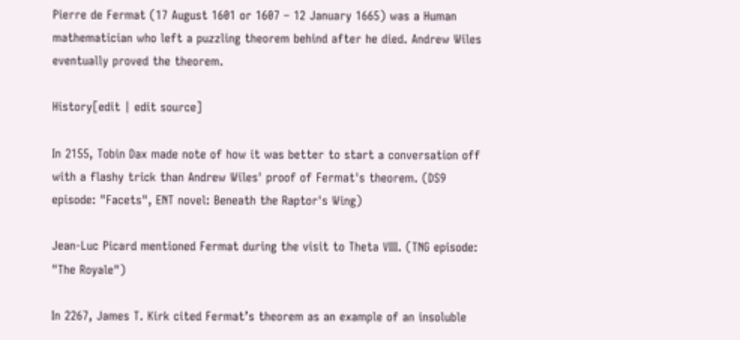Pierre de Fermat (17 August 1601 or 1607 – 12 January 1665) was a Human mathematician who left a puzzling theorem behind after he died. Andrew Wiles eventually proved the theorem.

History[edit | edit source]

In 2155, Tobin Dax made note of how it was better to start a conversation off with a flashy trick than Andrew Wiles' proof of Fermat's theorem. (DS9 episode: "Facets", ENT novel: Beneath the Raptor's Wing)

Jean-Luc Picard mentioned Fermat during the visit to Theta VIII. (TNG episode: "The Royale")

In 2267, James T. Kirk cited Fermat’s theorem as an example of an insoluble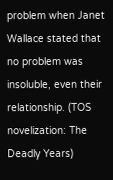problem when Janet Wallace stated that no problem was insoluble, even their relationship. (TOS novelization: The Deadly Years)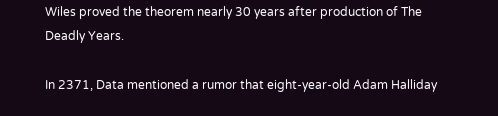Wiles proved the theorem nearly 30 years after production of The Deadly Years.

In 2371, Data mentioned a rumor that eight-year-old Adam Halliday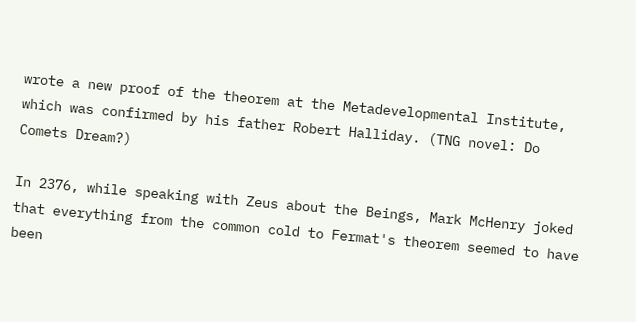wrote a new proof of the theorem at the Metadevelopmental Institute, which was confirmed by his father Robert Halliday. (TNG novel: Do Comets Dream?)

In 2376, while speaking with Zeus about the Beings, Mark McHenry joked that everything from the common cold to Fermat's theorem seemed to have been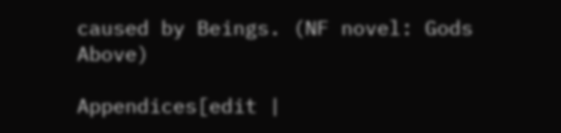caused by Beings. (NF novel: Gods Above)

Appendices[edit |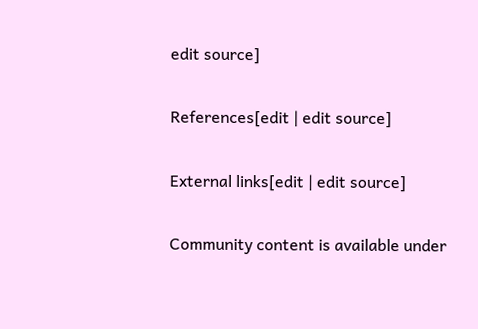edit source]

References[edit | edit source]

External links[edit | edit source]

Community content is available under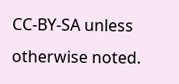CC-BY-SA unless otherwise noted.